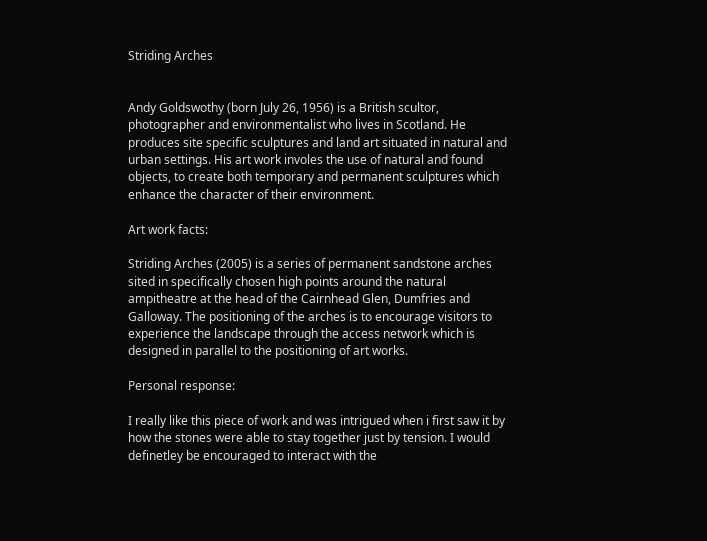Striding Arches


Andy Goldswothy (born July 26, 1956) is a British scultor, photographer and environmentalist who lives in Scotland. He produces site specific sculptures and land art situated in natural and urban settings. His art work involes the use of natural and found objects, to create both temporary and permanent sculptures which enhance the character of their environment.

Art work facts:

Striding Arches (2005) is a series of permanent sandstone arches sited in specifically chosen high points around the natural ampitheatre at the head of the Cairnhead Glen, Dumfries and Galloway. The positioning of the arches is to encourage visitors to experience the landscape through the access network which is designed in parallel to the positioning of art works.

Personal response:

I really like this piece of work and was intrigued when i first saw it by how the stones were able to stay together just by tension. I would definetley be encouraged to interact with the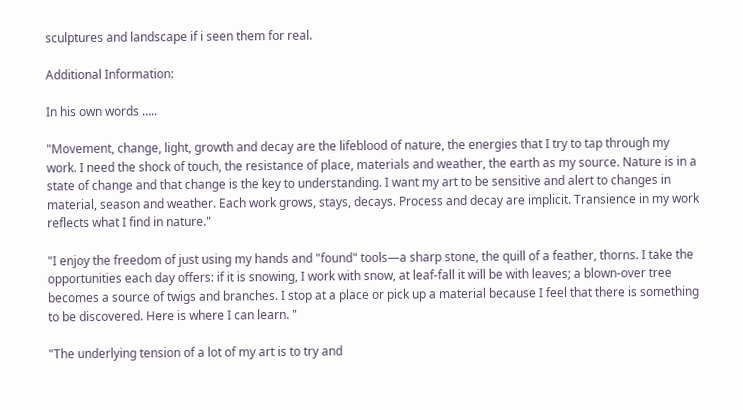sculptures and landscape if i seen them for real.

Additional Information:

In his own words …..

"Movement, change, light, growth and decay are the lifeblood of nature, the energies that I try to tap through my work. I need the shock of touch, the resistance of place, materials and weather, the earth as my source. Nature is in a state of change and that change is the key to understanding. I want my art to be sensitive and alert to changes in material, season and weather. Each work grows, stays, decays. Process and decay are implicit. Transience in my work reflects what I find in nature."

"I enjoy the freedom of just using my hands and "found" tools—a sharp stone, the quill of a feather, thorns. I take the opportunities each day offers: if it is snowing, I work with snow, at leaf-fall it will be with leaves; a blown-over tree becomes a source of twigs and branches. I stop at a place or pick up a material because I feel that there is something to be discovered. Here is where I can learn. "

"The underlying tension of a lot of my art is to try and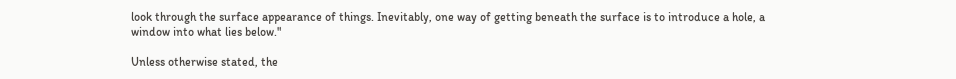look through the surface appearance of things. Inevitably, one way of getting beneath the surface is to introduce a hole, a window into what lies below."

Unless otherwise stated, the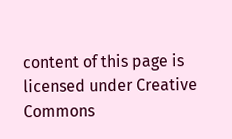content of this page is licensed under Creative Commons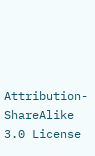Attribution-ShareAlike 3.0 License